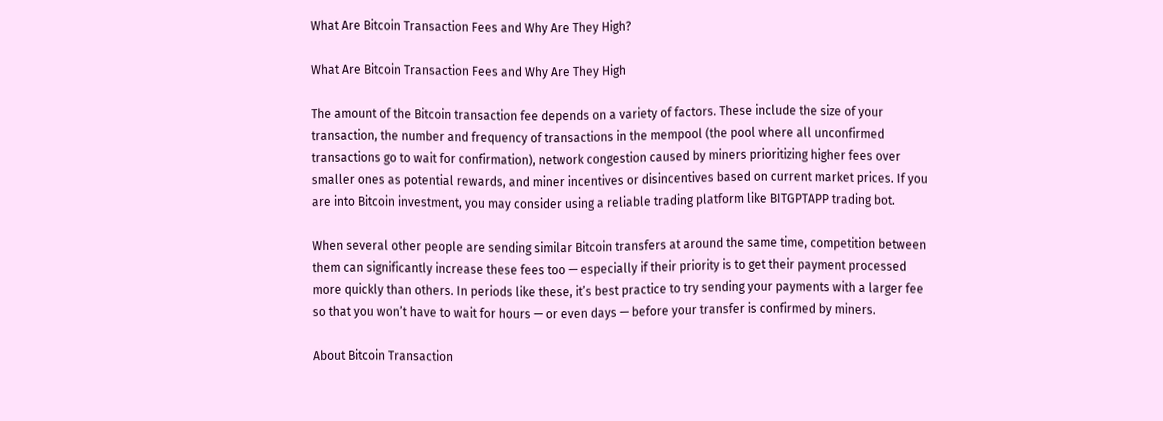What Are Bitcoin Transaction Fees and Why Are They High?

What Are Bitcoin Transaction Fees and Why Are They High

The amount of the Bitcoin transaction fee depends on a variety of factors. These include the size of your transaction, the number and frequency of transactions in the mempool (the pool where all unconfirmed transactions go to wait for confirmation), network congestion caused by miners prioritizing higher fees over smaller ones as potential rewards, and miner incentives or disincentives based on current market prices. If you are into Bitcoin investment, you may consider using a reliable trading platform like BITGPTAPP trading bot.

When several other people are sending similar Bitcoin transfers at around the same time, competition between them can significantly increase these fees too — especially if their priority is to get their payment processed more quickly than others. In periods like these, it’s best practice to try sending your payments with a larger fee so that you won’t have to wait for hours — or even days — before your transfer is confirmed by miners.

About Bitcoin Transaction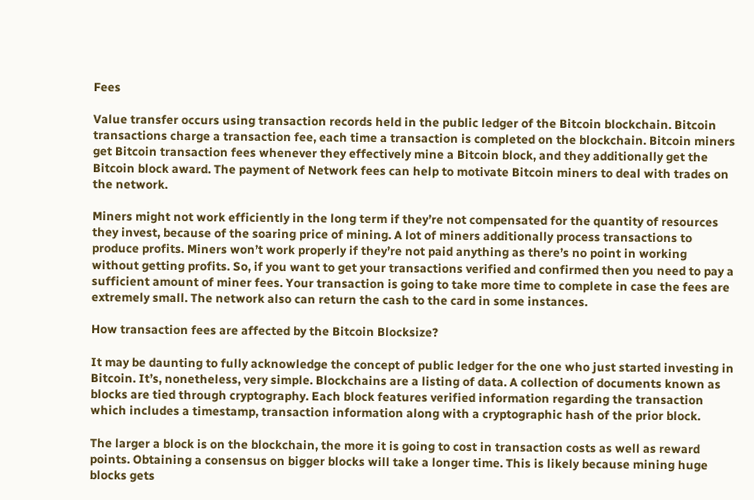Fees

Value transfer occurs using transaction records held in the public ledger of the Bitcoin blockchain. Bitcoin transactions charge a transaction fee, each time a transaction is completed on the blockchain. Bitcoin miners get Bitcoin transaction fees whenever they effectively mine a Bitcoin block, and they additionally get the Bitcoin block award. The payment of Network fees can help to motivate Bitcoin miners to deal with trades on the network.

Miners might not work efficiently in the long term if they’re not compensated for the quantity of resources they invest, because of the soaring price of mining. A lot of miners additionally process transactions to produce profits. Miners won’t work properly if they’re not paid anything as there’s no point in working without getting profits. So, if you want to get your transactions verified and confirmed then you need to pay a sufficient amount of miner fees. Your transaction is going to take more time to complete in case the fees are extremely small. The network also can return the cash to the card in some instances.

How transaction fees are affected by the Bitcoin Blocksize?

It may be daunting to fully acknowledge the concept of public ledger for the one who just started investing in Bitcoin. It’s, nonetheless, very simple. Blockchains are a listing of data. A collection of documents known as blocks are tied through cryptography. Each block features verified information regarding the transaction which includes a timestamp, transaction information along with a cryptographic hash of the prior block.

The larger a block is on the blockchain, the more it is going to cost in transaction costs as well as reward points. Obtaining a consensus on bigger blocks will take a longer time. This is likely because mining huge blocks gets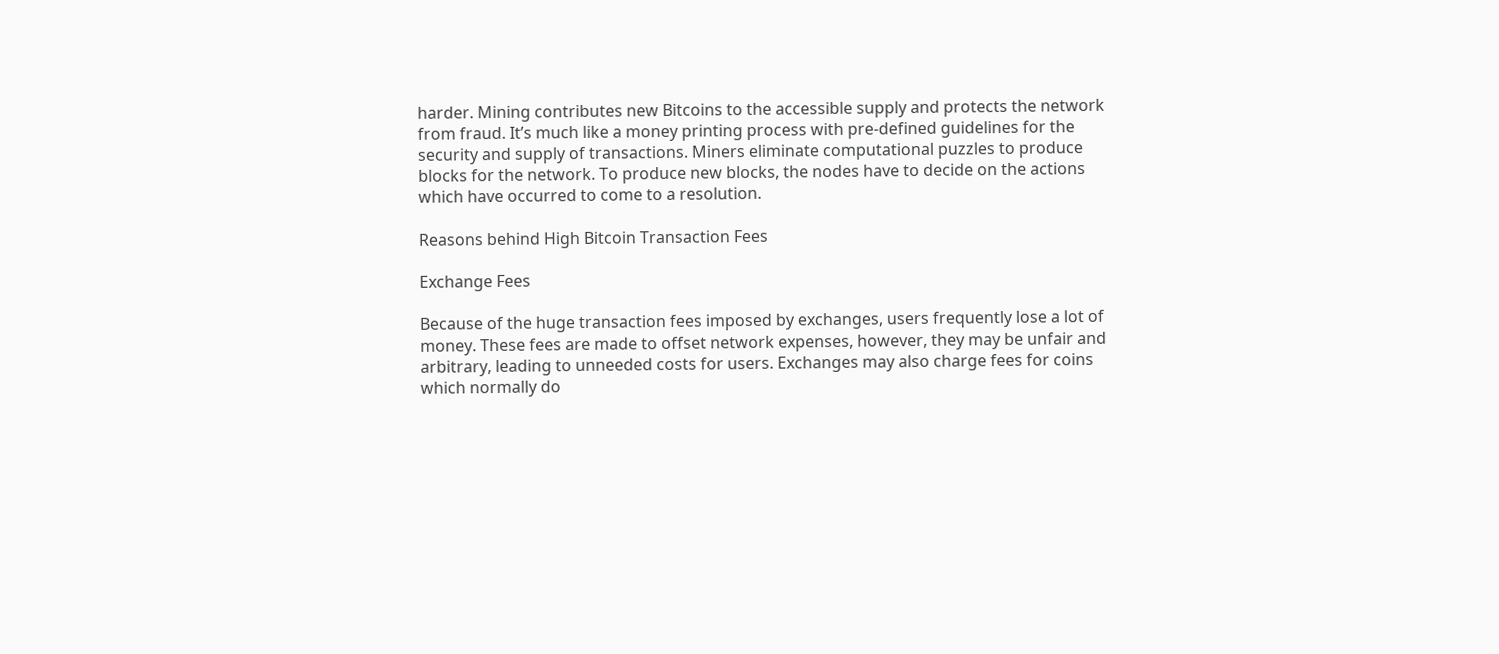harder. Mining contributes new Bitcoins to the accessible supply and protects the network from fraud. It’s much like a money printing process with pre-defined guidelines for the security and supply of transactions. Miners eliminate computational puzzles to produce blocks for the network. To produce new blocks, the nodes have to decide on the actions which have occurred to come to a resolution.

Reasons behind High Bitcoin Transaction Fees

Exchange Fees

Because of the huge transaction fees imposed by exchanges, users frequently lose a lot of money. These fees are made to offset network expenses, however, they may be unfair and arbitrary, leading to unneeded costs for users. Exchanges may also charge fees for coins which normally do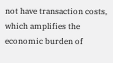not have transaction costs, which amplifies the economic burden of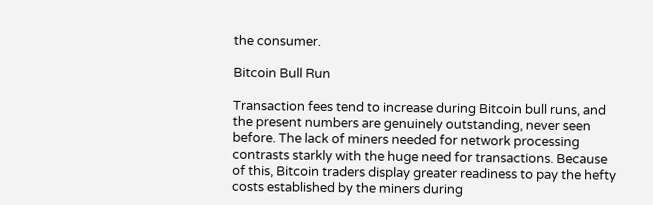the consumer.

Bitcoin Bull Run

Transaction fees tend to increase during Bitcoin bull runs, and the present numbers are genuinely outstanding, never seen before. The lack of miners needed for network processing contrasts starkly with the huge need for transactions. Because of this, Bitcoin traders display greater readiness to pay the hefty costs established by the miners during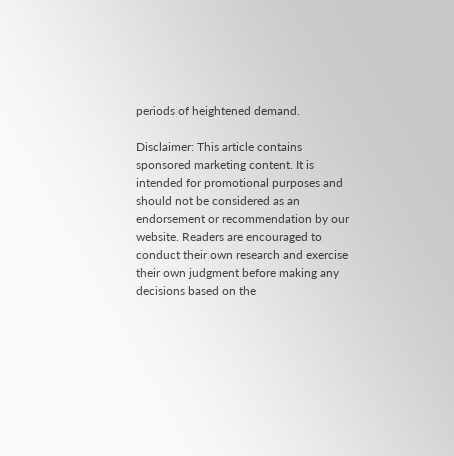periods of heightened demand.

Disclaimer: This article contains sponsored marketing content. It is intended for promotional purposes and should not be considered as an endorsement or recommendation by our website. Readers are encouraged to conduct their own research and exercise their own judgment before making any decisions based on the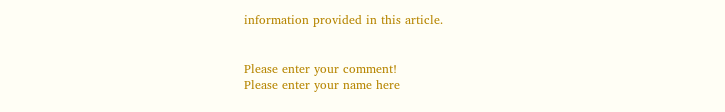information provided in this article.


Please enter your comment!
Please enter your name here